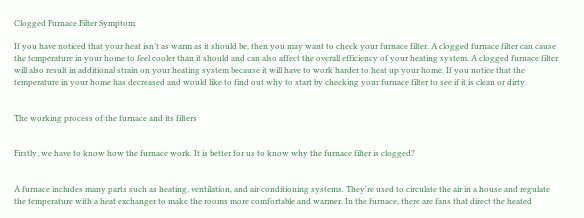Clogged Furnace Filter Symptom

If you have noticed that your heat isn’t as warm as it should be, then you may want to check your furnace filter. A clogged furnace filter can cause the temperature in your home to feel cooler than it should and can also affect the overall efficiency of your heating system. A clogged furnace filter will also result in additional strain on your heating system because it will have to work harder to heat up your home. If you notice that the temperature in your home has decreased and would like to find out why to start by checking your furnace filter to see if it is clean or dirty.


The working process of the furnace and its filters


Firstly, we have to know how the furnace work. It is better for us to know why the furnace filter is clogged?


A furnace includes many parts such as heating, ventilation, and air conditioning systems. They're used to circulate the air in a house and regulate the temperature with a heat exchanger to make the rooms more comfortable and warmer. In the furnace, there are fans that direct the heated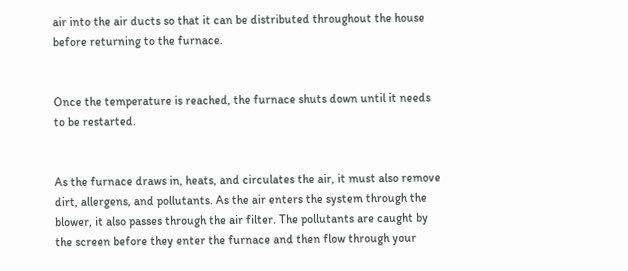air into the air ducts so that it can be distributed throughout the house before returning to the furnace.


Once the temperature is reached, the furnace shuts down until it needs to be restarted.


As the furnace draws in, heats, and circulates the air, it must also remove dirt, allergens, and pollutants. As the air enters the system through the blower, it also passes through the air filter. The pollutants are caught by the screen before they enter the furnace and then flow through your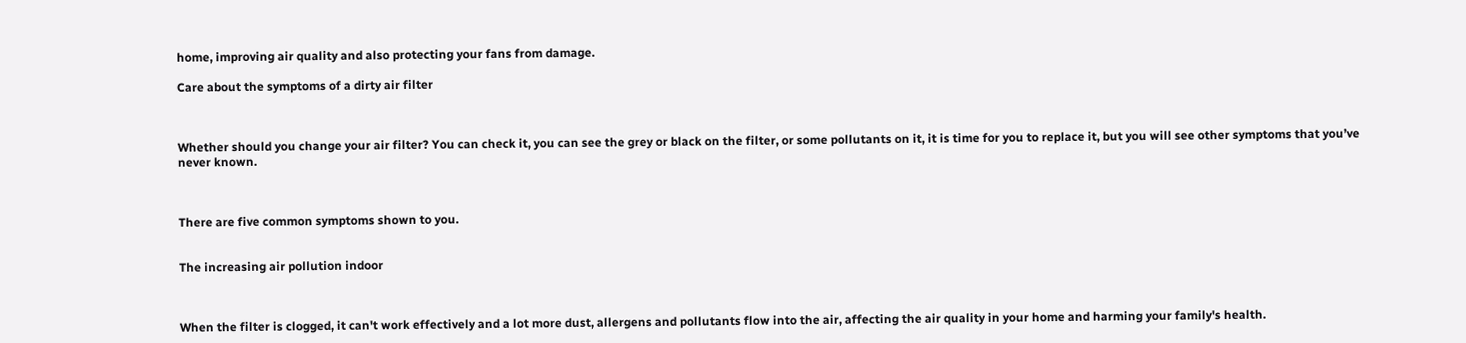home, improving air quality and also protecting your fans from damage.

Care about the symptoms of a dirty air filter



Whether should you change your air filter? You can check it, you can see the grey or black on the filter, or some pollutants on it, it is time for you to replace it, but you will see other symptoms that you’ve never known.



There are five common symptoms shown to you.


The increasing air pollution indoor



When the filter is clogged, it can't work effectively and a lot more dust, allergens and pollutants flow into the air, affecting the air quality in your home and harming your family's health.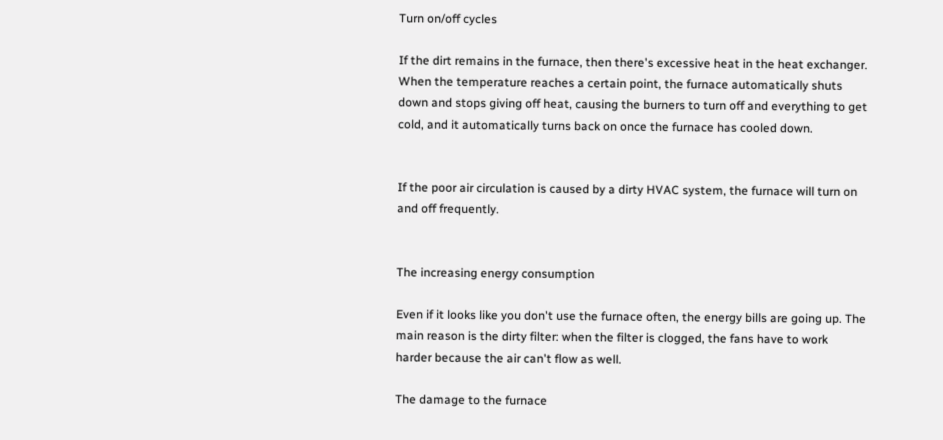Turn on/off cycles

If the dirt remains in the furnace, then there's excessive heat in the heat exchanger. When the temperature reaches a certain point, the furnace automatically shuts down and stops giving off heat, causing the burners to turn off and everything to get cold, and it automatically turns back on once the furnace has cooled down.


If the poor air circulation is caused by a dirty HVAC system, the furnace will turn on and off frequently.


The increasing energy consumption

Even if it looks like you don't use the furnace often, the energy bills are going up. The main reason is the dirty filter: when the filter is clogged, the fans have to work harder because the air can't flow as well.

The damage to the furnace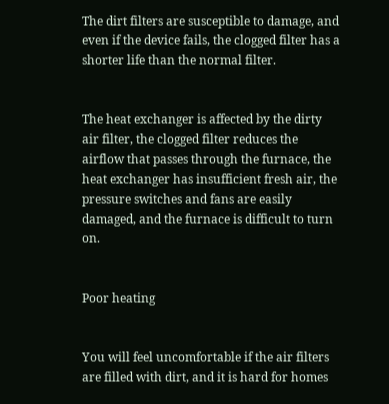The dirt filters are susceptible to damage, and even if the device fails, the clogged filter has a shorter life than the normal filter.


The heat exchanger is affected by the dirty air filter, the clogged filter reduces the airflow that passes through the furnace, the heat exchanger has insufficient fresh air, the pressure switches and fans are easily damaged, and the furnace is difficult to turn on.


Poor heating


You will feel uncomfortable if the air filters are filled with dirt, and it is hard for homes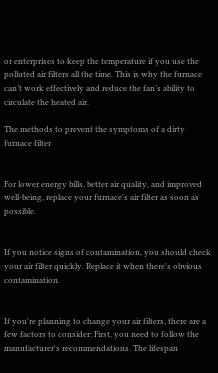or enterprises to keep the temperature if you use the polluted air filters all the time. This is why the furnace can’t work effectively and reduce the fan’s ability to circulate the heated air.

The methods to prevent the symptoms of a dirty furnace filter


For lower energy bills, better air quality, and improved well-being, replace your furnace's air filter as soon as possible.


If you notice signs of contamination, you should check your air filter quickly. Replace it when there's obvious contamination.


If you're planning to change your air filters, there are a few factors to consider: First, you need to follow the manufacturer's recommendations. The lifespan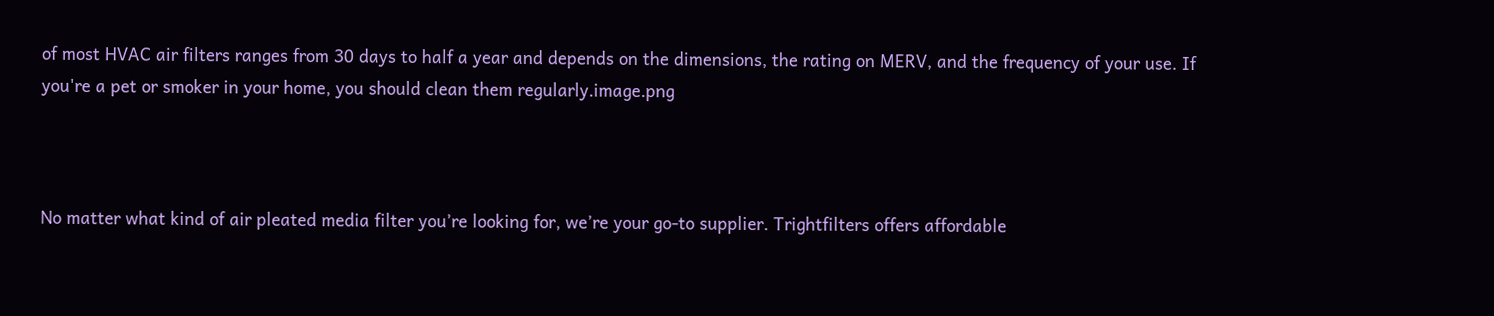of most HVAC air filters ranges from 30 days to half a year and depends on the dimensions, the rating on MERV, and the frequency of your use. If you're a pet or smoker in your home, you should clean them regularly.image.png



No matter what kind of air pleated media filter you’re looking for, we’re your go-to supplier. Trightfilters offers affordable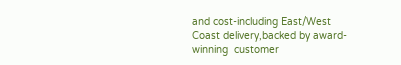and cost-including East/West Coast delivery,backed by award-winning  customer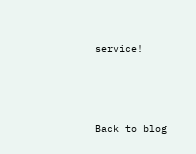service!




Back to blog